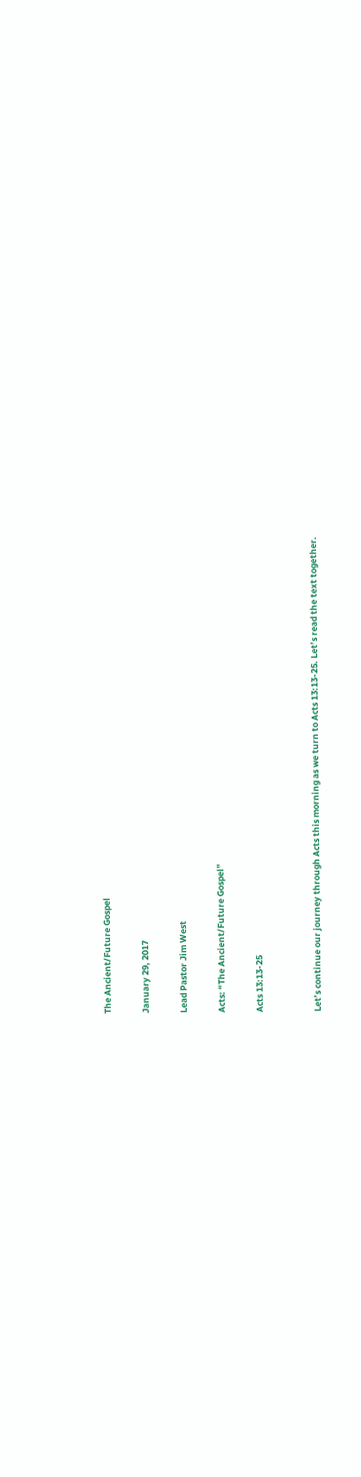The Ancient/Future Gospel

January 29, 2017

Lead Pastor Jim West

Acts: “The Ancient/Future Gospel”

Acts 13:13-25


Let’s continue our journey through Acts this morning as we turn to Acts 13:13-25. Let’s read the text together.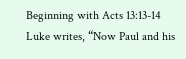Beginning with Acts 13:13-14 Luke writes, “Now Paul and his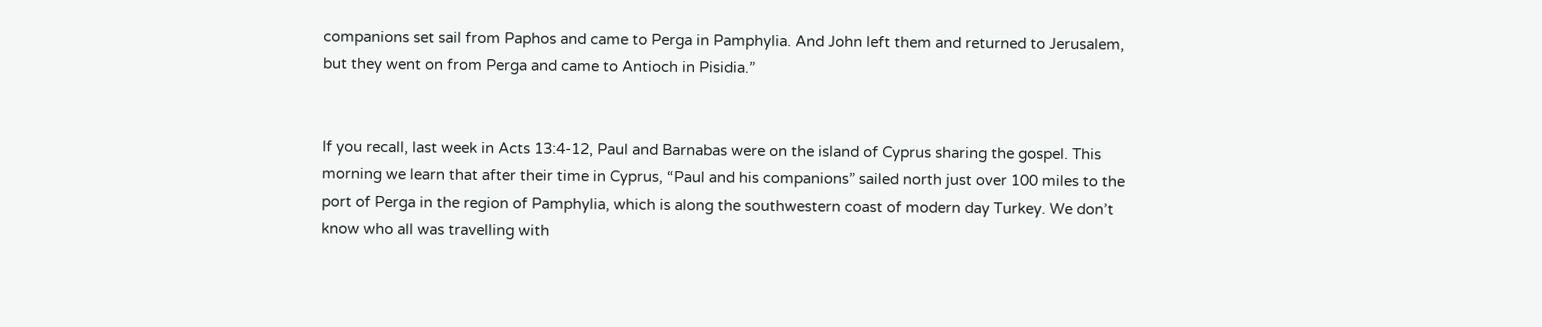companions set sail from Paphos and came to Perga in Pamphylia. And John left them and returned to Jerusalem, but they went on from Perga and came to Antioch in Pisidia.”


If you recall, last week in Acts 13:4-12, Paul and Barnabas were on the island of Cyprus sharing the gospel. This morning we learn that after their time in Cyprus, “Paul and his companions” sailed north just over 100 miles to the port of Perga in the region of Pamphylia, which is along the southwestern coast of modern day Turkey. We don’t know who all was travelling with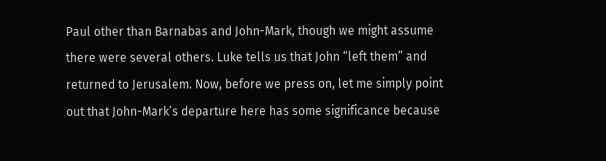Paul other than Barnabas and John-Mark, though we might assume there were several others. Luke tells us that John “left them” and returned to Jerusalem. Now, before we press on, let me simply point out that John-Mark’s departure here has some significance because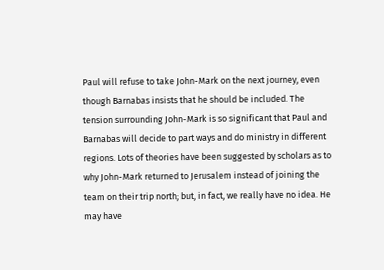Paul will refuse to take John-Mark on the next journey, even though Barnabas insists that he should be included. The tension surrounding John-Mark is so significant that Paul and Barnabas will decide to part ways and do ministry in different regions. Lots of theories have been suggested by scholars as to why John-Mark returned to Jerusalem instead of joining the team on their trip north; but, in fact, we really have no idea. He may have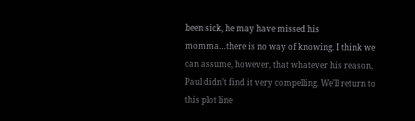been sick, he may have missed his momma…there is no way of knowing. I think we can assume, however, that whatever his reason, Paul didn’t find it very compelling. We’ll return to this plot line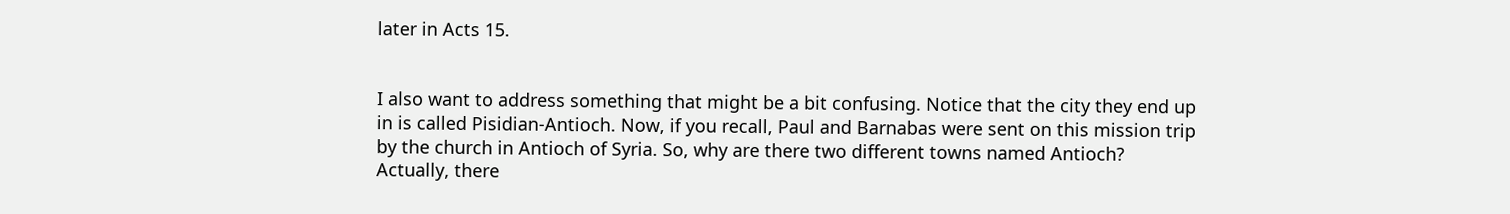later in Acts 15.


I also want to address something that might be a bit confusing. Notice that the city they end up in is called Pisidian-Antioch. Now, if you recall, Paul and Barnabas were sent on this mission trip by the church in Antioch of Syria. So, why are there two different towns named Antioch? Actually, there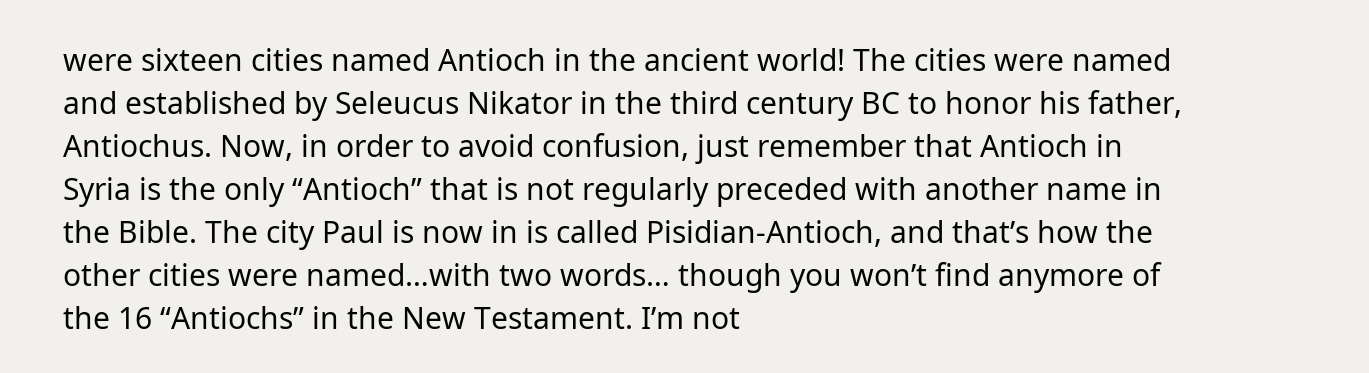were sixteen cities named Antioch in the ancient world! The cities were named and established by Seleucus Nikator in the third century BC to honor his father, Antiochus. Now, in order to avoid confusion, just remember that Antioch in Syria is the only “Antioch” that is not regularly preceded with another name in the Bible. The city Paul is now in is called Pisidian-Antioch, and that’s how the other cities were named…with two words… though you won’t find anymore of the 16 “Antiochs” in the New Testament. I’m not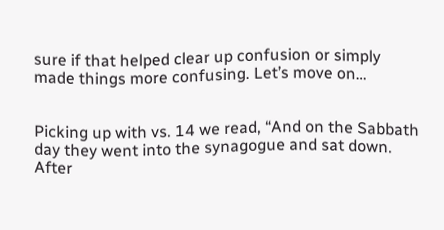sure if that helped clear up confusion or simply made things more confusing. Let’s move on…


Picking up with vs. 14 we read, “And on the Sabbath day they went into the synagogue and sat down. After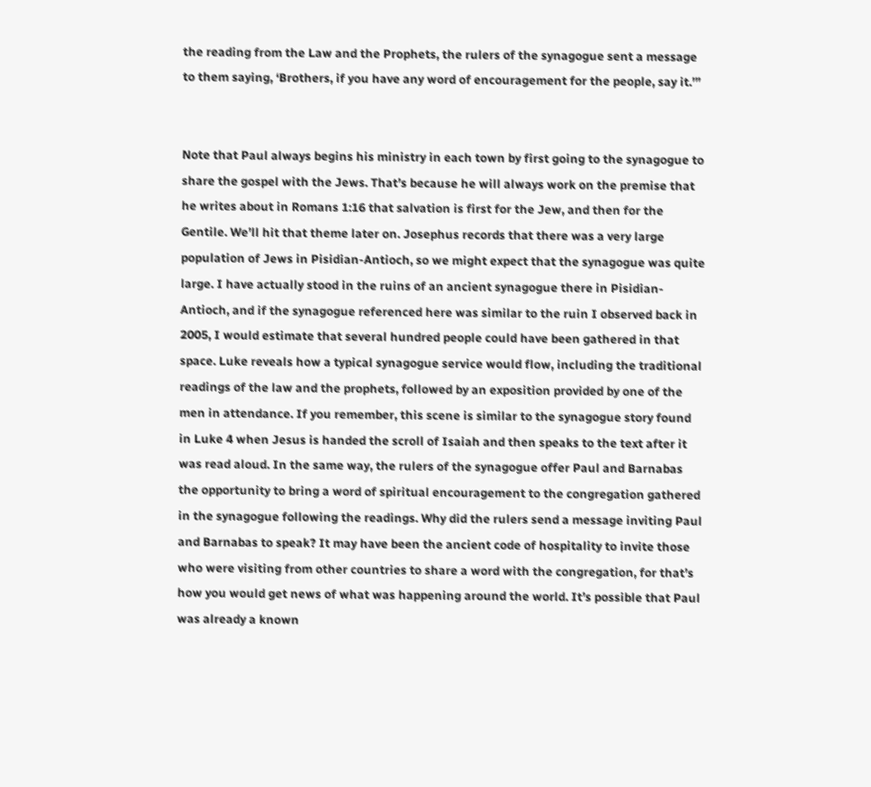the reading from the Law and the Prophets, the rulers of the synagogue sent a message to them saying, ‘Brothers, if you have any word of encouragement for the people, say it.’”


Note that Paul always begins his ministry in each town by first going to the synagogue to share the gospel with the Jews. That’s because he will always work on the premise that he writes about in Romans 1:16 that salvation is first for the Jew, and then for the Gentile. We’ll hit that theme later on. Josephus records that there was a very large population of Jews in Pisidian-Antioch, so we might expect that the synagogue was quite large. I have actually stood in the ruins of an ancient synagogue there in Pisidian-Antioch, and if the synagogue referenced here was similar to the ruin I observed back in 2005, I would estimate that several hundred people could have been gathered in that space. Luke reveals how a typical synagogue service would flow, including the traditional readings of the law and the prophets, followed by an exposition provided by one of the men in attendance. If you remember, this scene is similar to the synagogue story found in Luke 4 when Jesus is handed the scroll of Isaiah and then speaks to the text after it was read aloud. In the same way, the rulers of the synagogue offer Paul and Barnabas the opportunity to bring a word of spiritual encouragement to the congregation gathered in the synagogue following the readings. Why did the rulers send a message inviting Paul and Barnabas to speak? It may have been the ancient code of hospitality to invite those who were visiting from other countries to share a word with the congregation, for that’s how you would get news of what was happening around the world. It’s possible that Paul was already a known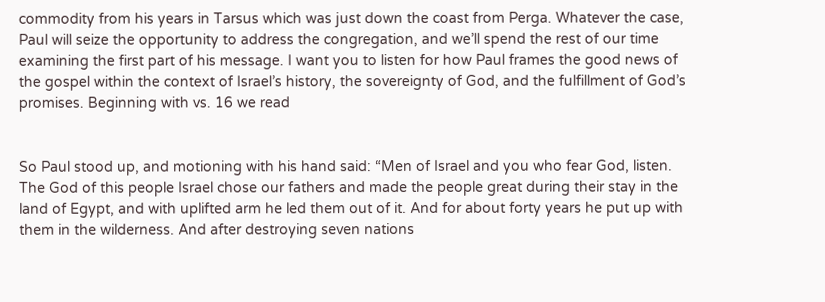commodity from his years in Tarsus which was just down the coast from Perga. Whatever the case, Paul will seize the opportunity to address the congregation, and we’ll spend the rest of our time examining the first part of his message. I want you to listen for how Paul frames the good news of the gospel within the context of Israel’s history, the sovereignty of God, and the fulfillment of God’s promises. Beginning with vs. 16 we read


So Paul stood up, and motioning with his hand said: “Men of Israel and you who fear God, listen. The God of this people Israel chose our fathers and made the people great during their stay in the land of Egypt, and with uplifted arm he led them out of it. And for about forty years he put up with them in the wilderness. And after destroying seven nations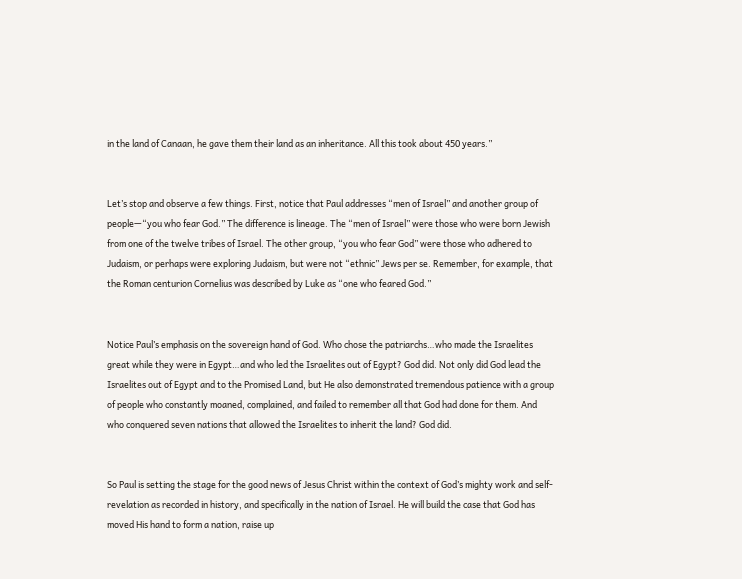in the land of Canaan, he gave them their land as an inheritance. All this took about 450 years.”


Let’s stop and observe a few things. First, notice that Paul addresses “men of Israel” and another group of people—“you who fear God.” The difference is lineage. The “men of Israel” were those who were born Jewish from one of the twelve tribes of Israel. The other group, “you who fear God” were those who adhered to Judaism, or perhaps were exploring Judaism, but were not “ethnic” Jews per se. Remember, for example, that the Roman centurion Cornelius was described by Luke as “one who feared God.”


Notice Paul’s emphasis on the sovereign hand of God. Who chose the patriarchs…who made the Israelites great while they were in Egypt…and who led the Israelites out of Egypt? God did. Not only did God lead the Israelites out of Egypt and to the Promised Land, but He also demonstrated tremendous patience with a group of people who constantly moaned, complained, and failed to remember all that God had done for them. And who conquered seven nations that allowed the Israelites to inherit the land? God did.


So Paul is setting the stage for the good news of Jesus Christ within the context of God’s mighty work and self-revelation as recorded in history, and specifically in the nation of Israel. He will build the case that God has moved His hand to form a nation, raise up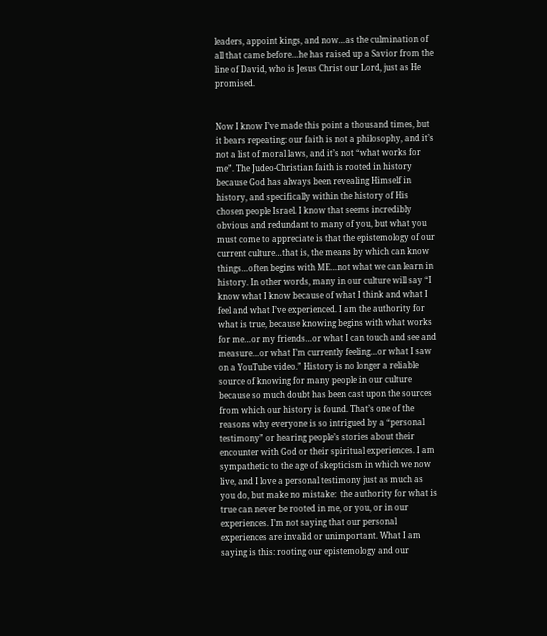leaders, appoint kings, and now…as the culmination of all that came before…he has raised up a Savior from the line of David, who is Jesus Christ our Lord, just as He promised.


Now I know I’ve made this point a thousand times, but it bears repeating: our faith is not a philosophy, and it’s not a list of moral laws, and it’s not “what works for me”. The Judeo-Christian faith is rooted in history because God has always been revealing Himself in history, and specifically within the history of His chosen people Israel. I know that seems incredibly obvious and redundant to many of you, but what you must come to appreciate is that the epistemology of our current culture…that is, the means by which can know things…often begins with ME…not what we can learn in history. In other words, many in our culture will say “I know what I know because of what I think and what I feel and what I’ve experienced. I am the authority for what is true, because knowing begins with what works for me…or my friends…or what I can touch and see and measure…or what I’m currently feeling…or what I saw on a YouTube video.” History is no longer a reliable source of knowing for many people in our culture because so much doubt has been cast upon the sources from which our history is found. That’s one of the reasons why everyone is so intrigued by a “personal testimony” or hearing people’s stories about their encounter with God or their spiritual experiences. I am sympathetic to the age of skepticism in which we now live, and I love a personal testimony just as much as you do, but make no mistake:  the authority for what is true can never be rooted in me, or you, or in our experiences. I’m not saying that our personal experiences are invalid or unimportant. What I am saying is this: rooting our epistemology and our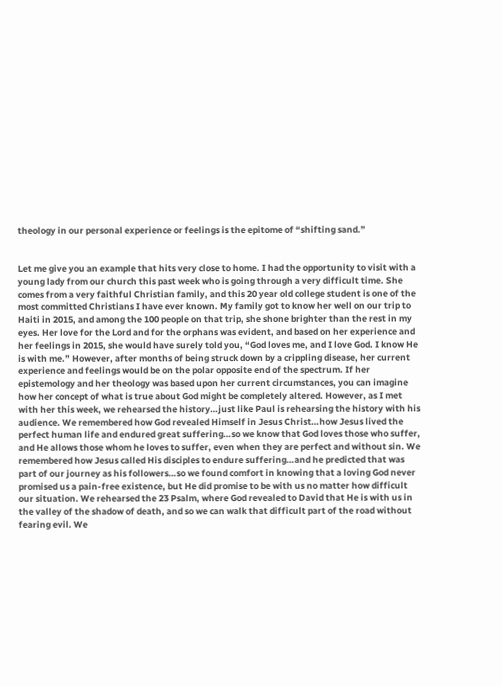theology in our personal experience or feelings is the epitome of “shifting sand.”


Let me give you an example that hits very close to home. I had the opportunity to visit with a young lady from our church this past week who is going through a very difficult time. She comes from a very faithful Christian family, and this 20 year old college student is one of the most committed Christians I have ever known. My family got to know her well on our trip to Haiti in 2015, and among the 100 people on that trip, she shone brighter than the rest in my eyes. Her love for the Lord and for the orphans was evident, and based on her experience and her feelings in 2015, she would have surely told you, “God loves me, and I love God. I know He is with me.” However, after months of being struck down by a crippling disease, her current experience and feelings would be on the polar opposite end of the spectrum. If her epistemology and her theology was based upon her current circumstances, you can imagine how her concept of what is true about God might be completely altered. However, as I met with her this week, we rehearsed the history…just like Paul is rehearsing the history with his audience. We remembered how God revealed Himself in Jesus Christ…how Jesus lived the perfect human life and endured great suffering…so we know that God loves those who suffer, and He allows those whom he loves to suffer, even when they are perfect and without sin. We remembered how Jesus called His disciples to endure suffering…and he predicted that was part of our journey as his followers…so we found comfort in knowing that a loving God never promised us a pain-free existence, but He did promise to be with us no matter how difficult our situation. We rehearsed the 23 Psalm, where God revealed to David that He is with us in the valley of the shadow of death, and so we can walk that difficult part of the road without fearing evil. We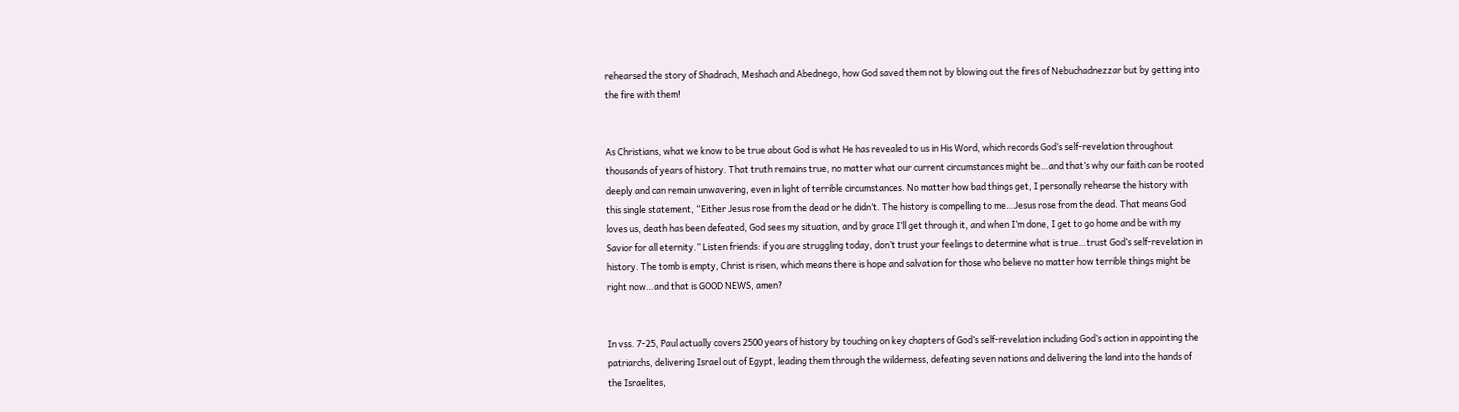rehearsed the story of Shadrach, Meshach and Abednego, how God saved them not by blowing out the fires of Nebuchadnezzar but by getting into the fire with them!


As Christians, what we know to be true about God is what He has revealed to us in His Word, which records God’s self-revelation throughout thousands of years of history. That truth remains true, no matter what our current circumstances might be…and that’s why our faith can be rooted deeply and can remain unwavering, even in light of terrible circumstances. No matter how bad things get, I personally rehearse the history with this single statement, “Either Jesus rose from the dead or he didn’t. The history is compelling to me…Jesus rose from the dead. That means God loves us, death has been defeated, God sees my situation, and by grace I’ll get through it, and when I’m done, I get to go home and be with my Savior for all eternity.” Listen friends: if you are struggling today, don’t trust your feelings to determine what is true…trust God’s self-revelation in history. The tomb is empty, Christ is risen, which means there is hope and salvation for those who believe no matter how terrible things might be right now…and that is GOOD NEWS, amen?


In vss. 7-25, Paul actually covers 2500 years of history by touching on key chapters of God’s self-revelation including God’s action in appointing the patriarchs, delivering Israel out of Egypt, leading them through the wilderness, defeating seven nations and delivering the land into the hands of the Israelites,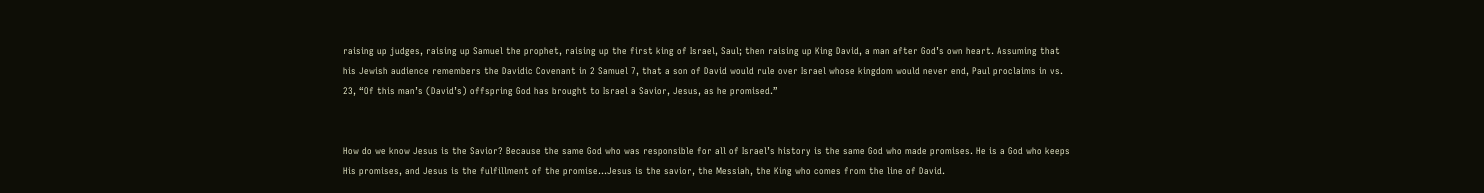raising up judges, raising up Samuel the prophet, raising up the first king of Israel, Saul; then raising up King David, a man after God’s own heart. Assuming that his Jewish audience remembers the Davidic Covenant in 2 Samuel 7, that a son of David would rule over Israel whose kingdom would never end, Paul proclaims in vs. 23, “Of this man’s (David’s) offspring God has brought to Israel a Savior, Jesus, as he promised.”


How do we know Jesus is the Savior? Because the same God who was responsible for all of Israel’s history is the same God who made promises. He is a God who keeps His promises, and Jesus is the fulfillment of the promise…Jesus is the savior, the Messiah, the King who comes from the line of David.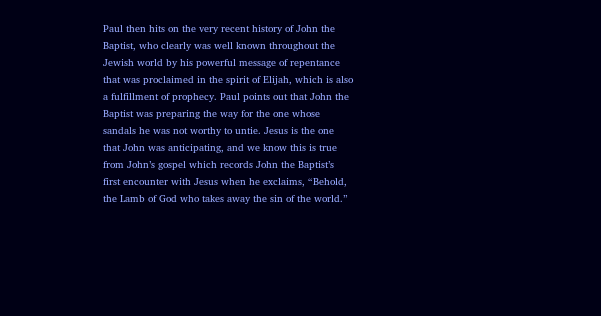Paul then hits on the very recent history of John the Baptist, who clearly was well known throughout the Jewish world by his powerful message of repentance that was proclaimed in the spirit of Elijah, which is also a fulfillment of prophecy. Paul points out that John the Baptist was preparing the way for the one whose sandals he was not worthy to untie. Jesus is the one that John was anticipating, and we know this is true from John’s gospel which records John the Baptist’s first encounter with Jesus when he exclaims, “Behold, the Lamb of God who takes away the sin of the world.”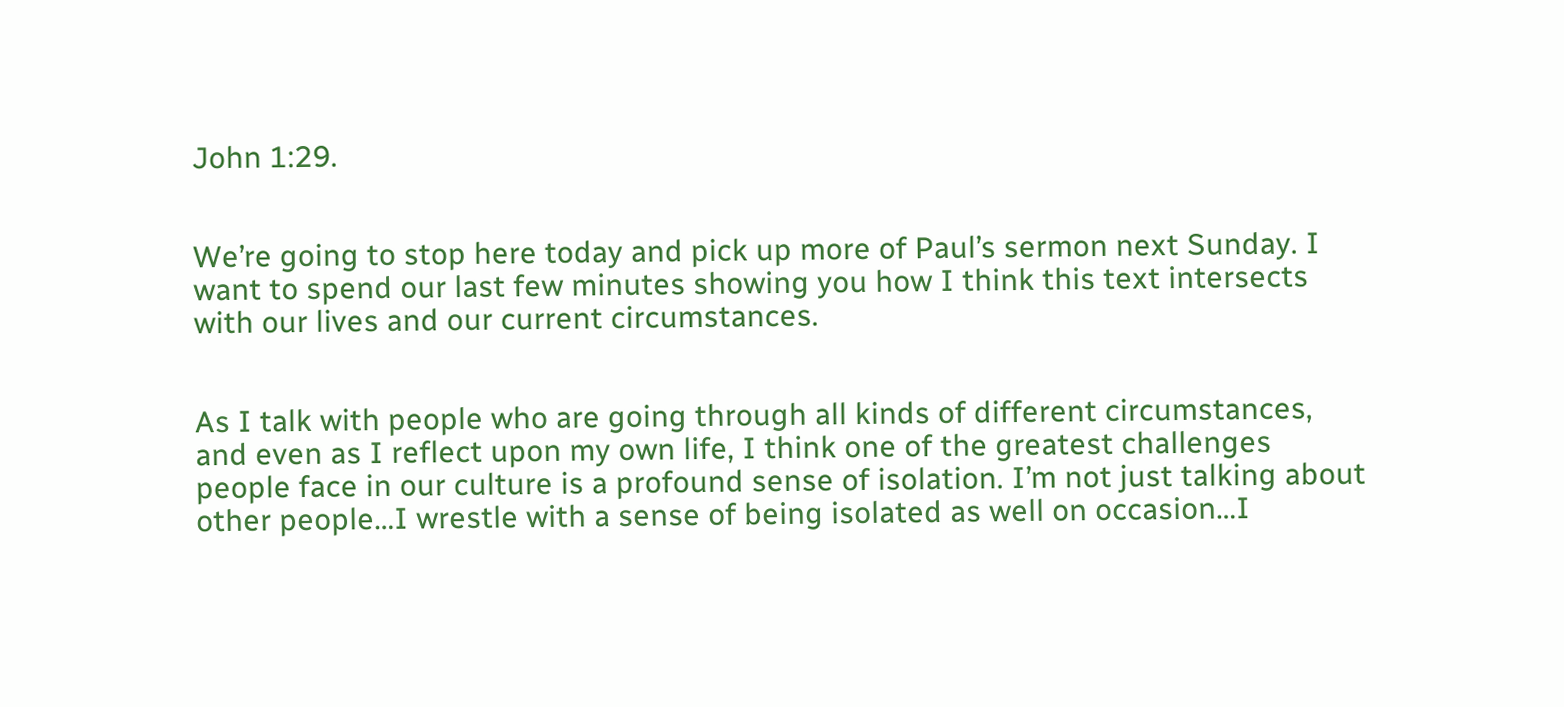John 1:29.


We’re going to stop here today and pick up more of Paul’s sermon next Sunday. I want to spend our last few minutes showing you how I think this text intersects with our lives and our current circumstances.


As I talk with people who are going through all kinds of different circumstances, and even as I reflect upon my own life, I think one of the greatest challenges people face in our culture is a profound sense of isolation. I’m not just talking about other people…I wrestle with a sense of being isolated as well on occasion…I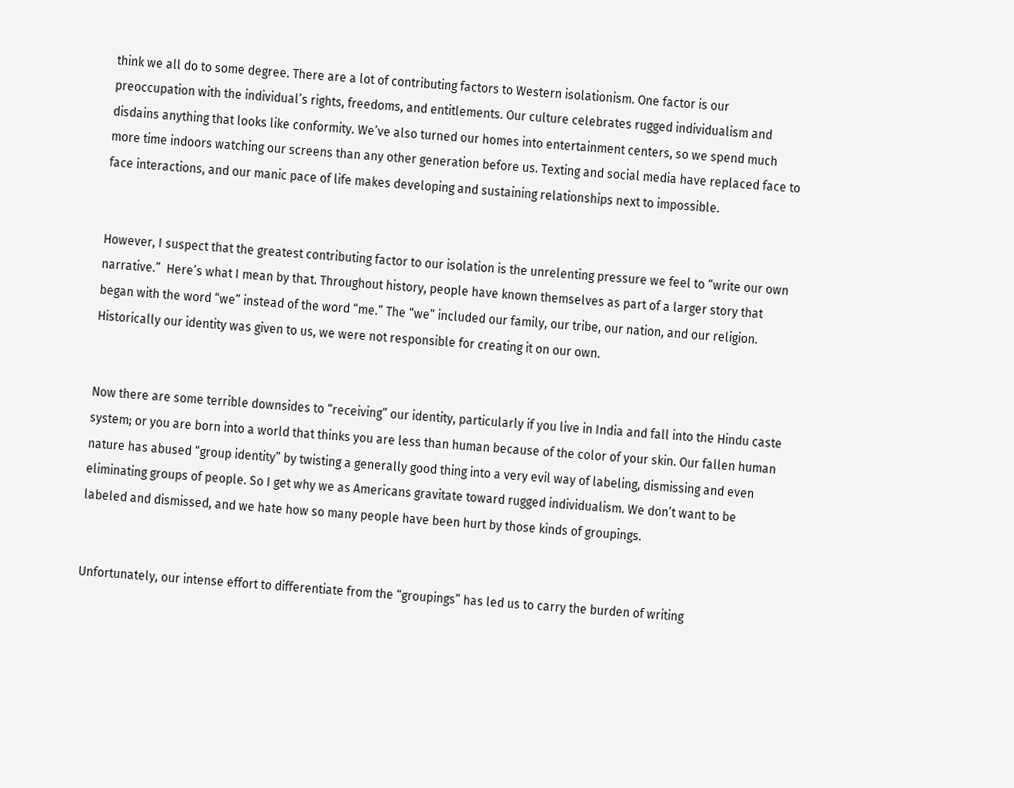think we all do to some degree. There are a lot of contributing factors to Western isolationism. One factor is our preoccupation with the individual’s rights, freedoms, and entitlements. Our culture celebrates rugged individualism and disdains anything that looks like conformity. We’ve also turned our homes into entertainment centers, so we spend much more time indoors watching our screens than any other generation before us. Texting and social media have replaced face to face interactions, and our manic pace of life makes developing and sustaining relationships next to impossible.


However, I suspect that the greatest contributing factor to our isolation is the unrelenting pressure we feel to “write our own narrative.”  Here’s what I mean by that. Throughout history, people have known themselves as part of a larger story that began with the word “we” instead of the word “me.” The “we” included our family, our tribe, our nation, and our religion. Historically our identity was given to us, we were not responsible for creating it on our own.


Now there are some terrible downsides to “receiving” our identity, particularly if you live in India and fall into the Hindu caste system; or you are born into a world that thinks you are less than human because of the color of your skin. Our fallen human nature has abused “group identity” by twisting a generally good thing into a very evil way of labeling, dismissing and even eliminating groups of people. So I get why we as Americans gravitate toward rugged individualism. We don’t want to be labeled and dismissed, and we hate how so many people have been hurt by those kinds of groupings.


Unfortunately, our intense effort to differentiate from the “groupings” has led us to carry the burden of writing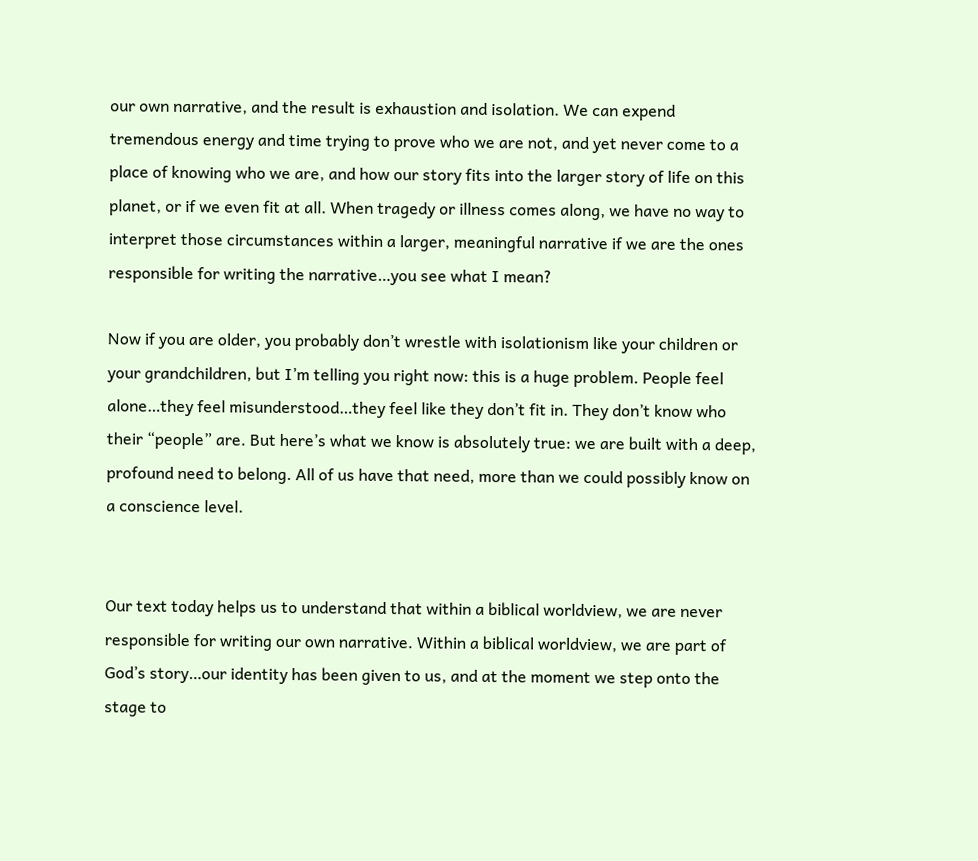our own narrative, and the result is exhaustion and isolation. We can expend tremendous energy and time trying to prove who we are not, and yet never come to a place of knowing who we are, and how our story fits into the larger story of life on this planet, or if we even fit at all. When tragedy or illness comes along, we have no way to interpret those circumstances within a larger, meaningful narrative if we are the ones responsible for writing the narrative…you see what I mean?

Now if you are older, you probably don’t wrestle with isolationism like your children or your grandchildren, but I’m telling you right now: this is a huge problem. People feel alone…they feel misunderstood…they feel like they don’t fit in. They don’t know who their “people” are. But here’s what we know is absolutely true: we are built with a deep, profound need to belong. All of us have that need, more than we could possibly know on a conscience level.


Our text today helps us to understand that within a biblical worldview, we are never responsible for writing our own narrative. Within a biblical worldview, we are part of God’s story…our identity has been given to us, and at the moment we step onto the stage to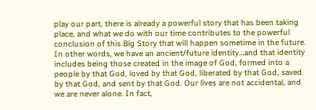play our part, there is already a powerful story that has been taking place, and what we do with our time contributes to the powerful conclusion of this Big Story that will happen sometime in the future. In other words, we have an ancient/future identity…and that identity includes being those created in the image of God, formed into a people by that God, loved by that God, liberated by that God, saved by that God, and sent by that God. Our lives are not accidental, and we are never alone. In fact,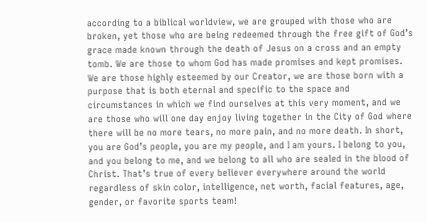according to a biblical worldview, we are grouped with those who are broken, yet those who are being redeemed through the free gift of God’s grace made known through the death of Jesus on a cross and an empty tomb. We are those to whom God has made promises and kept promises. We are those highly esteemed by our Creator, we are those born with a purpose that is both eternal and specific to the space and circumstances in which we find ourselves at this very moment, and we are those who will one day enjoy living together in the City of God where there will be no more tears, no more pain, and no more death. In short, you are God’s people, you are my people, and I am yours. I belong to you, and you belong to me, and we belong to all who are sealed in the blood of Christ. That’s true of every believer everywhere around the world regardless of skin color, intelligence, net worth, facial features, age, gender, or favorite sports team!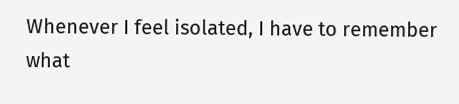Whenever I feel isolated, I have to remember what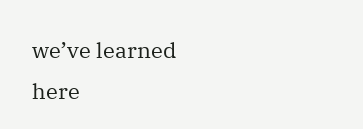we’ve learned here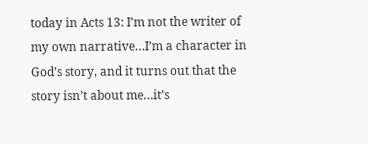today in Acts 13: I’m not the writer of my own narrative…I’m a character in God’s story, and it turns out that the story isn’t about me…it’s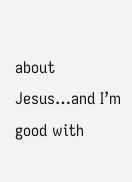about Jesus…and I’m good with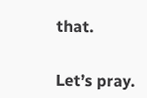that.


Let’s pray.